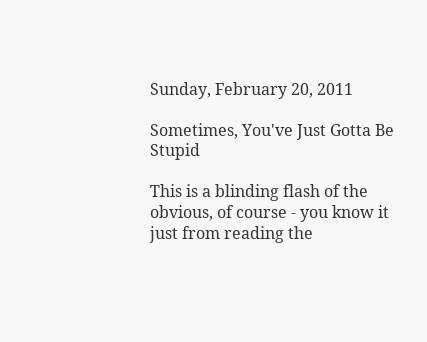Sunday, February 20, 2011

Sometimes, You've Just Gotta Be Stupid

This is a blinding flash of the obvious, of course - you know it just from reading the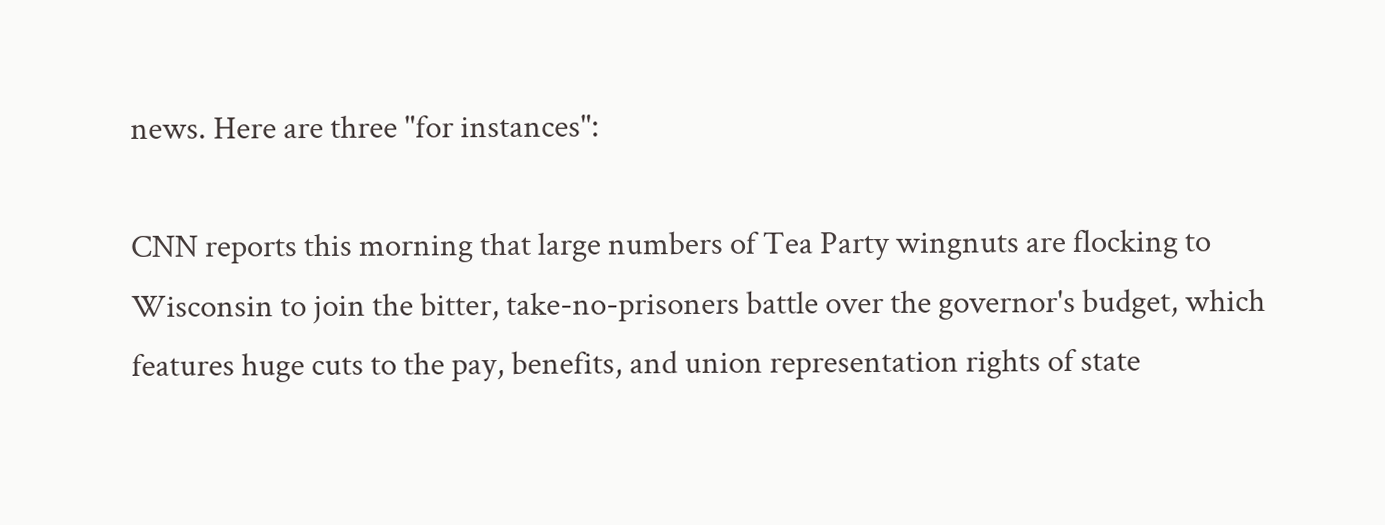news. Here are three "for instances":

CNN reports this morning that large numbers of Tea Party wingnuts are flocking to Wisconsin to join the bitter, take-no-prisoners battle over the governor's budget, which features huge cuts to the pay, benefits, and union representation rights of state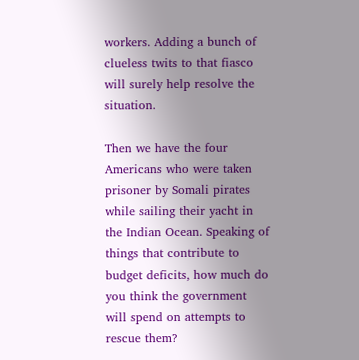workers. Adding a bunch of clueless twits to that fiasco will surely help resolve the situation.

Then we have the four Americans who were taken prisoner by Somali pirates while sailing their yacht in the Indian Ocean. Speaking of things that contribute to budget deficits, how much do you think the government will spend on attempts to rescue them?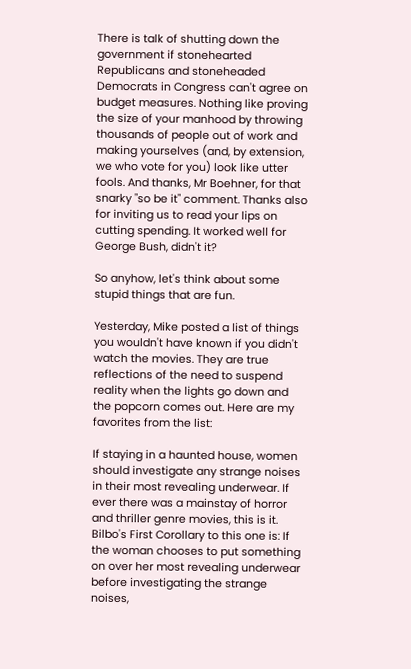There is talk of shutting down the government if stonehearted Republicans and stoneheaded Democrats in Congress can't agree on budget measures. Nothing like proving the size of your manhood by throwing thousands of people out of work and making yourselves (and, by extension, we who vote for you) look like utter fools. And thanks, Mr Boehner, for that snarky "so be it" comment. Thanks also for inviting us to read your lips on cutting spending. It worked well for George Bush, didn't it?

So anyhow, let's think about some stupid things that are fun.

Yesterday, Mike posted a list of things you wouldn't have known if you didn't watch the movies. They are true reflections of the need to suspend reality when the lights go down and the popcorn comes out. Here are my favorites from the list:

If staying in a haunted house, women should investigate any strange noises in their most revealing underwear. If ever there was a mainstay of horror and thriller genre movies, this is it. Bilbo's First Corollary to this one is: If the woman chooses to put something on over her most revealing underwear before investigating the strange noises,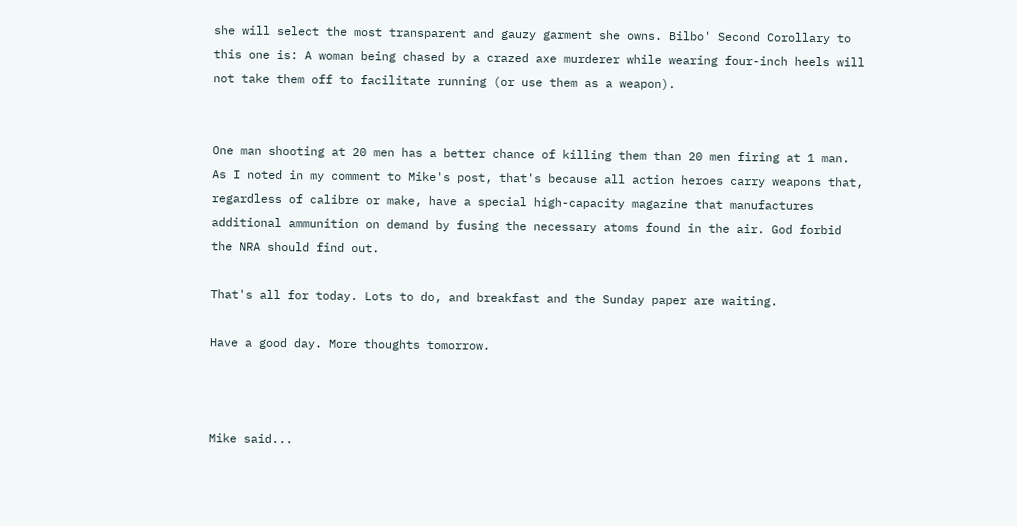she will select the most transparent and gauzy garment she owns. Bilbo' Second Corollary to this one is: A woman being chased by a crazed axe murderer while wearing four-inch heels will not take them off to facilitate running (or use them as a weapon).


One man shooting at 20 men has a better chance of killing them than 20 men firing at 1 man. As I noted in my comment to Mike's post, that's because all action heroes carry weapons that, regardless of calibre or make, have a special high-capacity magazine that manufactures additional ammunition on demand by fusing the necessary atoms found in the air. God forbid the NRA should find out.

That's all for today. Lots to do, and breakfast and the Sunday paper are waiting.

Have a good day. More thoughts tomorrow.



Mike said...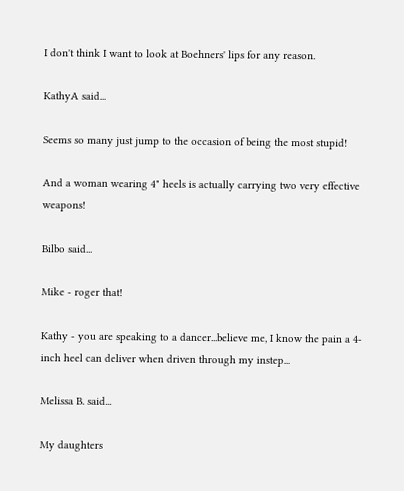I don't think I want to look at Boehners' lips for any reason.

KathyA said...

Seems so many just jump to the occasion of being the most stupid!

And a woman wearing 4" heels is actually carrying two very effective weapons!

Bilbo said...

Mike - roger that!

Kathy - you are speaking to a dancer...believe me, I know the pain a 4-inch heel can deliver when driven through my instep...

Melissa B. said...

My daughters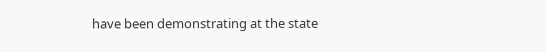have been demonstrating at the state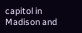capitol in Madison and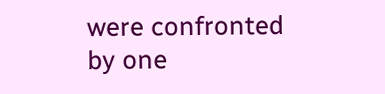were confronted by one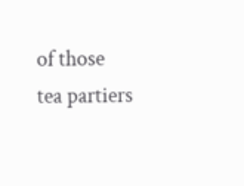of those tea partiers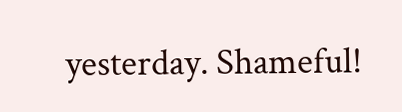yesterday. Shameful!